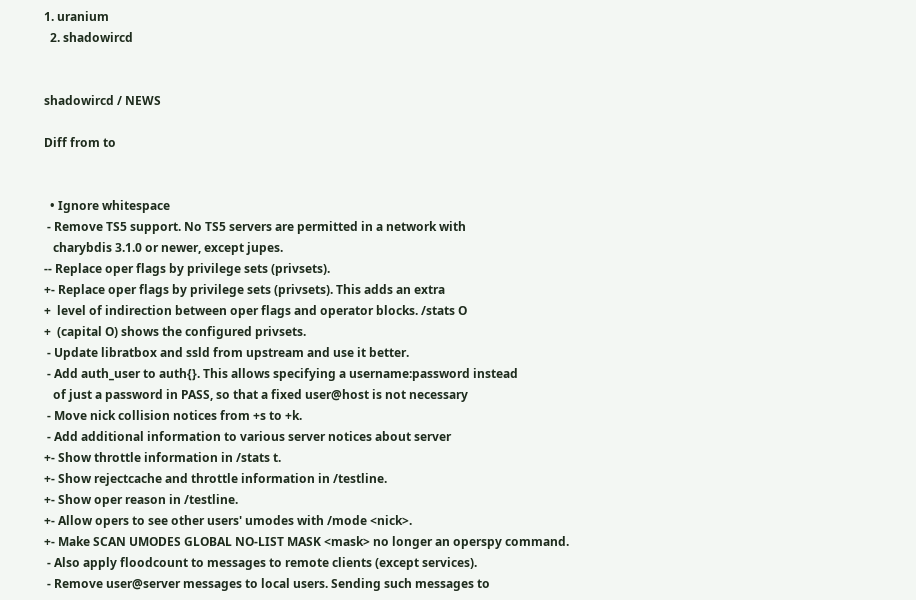1. uranium
  2. shadowircd


shadowircd / NEWS

Diff from to


  • Ignore whitespace
 - Remove TS5 support. No TS5 servers are permitted in a network with
   charybdis 3.1.0 or newer, except jupes.
-- Replace oper flags by privilege sets (privsets).
+- Replace oper flags by privilege sets (privsets). This adds an extra
+  level of indirection between oper flags and operator blocks. /stats O
+  (capital O) shows the configured privsets.
 - Update libratbox and ssld from upstream and use it better.
 - Add auth_user to auth{}. This allows specifying a username:password instead
   of just a password in PASS, so that a fixed user@host is not necessary
 - Move nick collision notices from +s to +k.
 - Add additional information to various server notices about server
+- Show throttle information in /stats t.
+- Show rejectcache and throttle information in /testline.
+- Show oper reason in /testline.
+- Allow opers to see other users' umodes with /mode <nick>.
+- Make SCAN UMODES GLOBAL NO-LIST MASK <mask> no longer an operspy command.
 - Also apply floodcount to messages to remote clients (except services).
 - Remove user@server messages to local users. Sending such messages to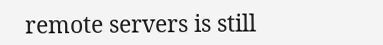remote servers is still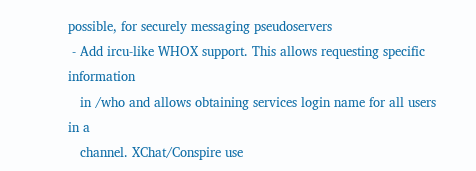possible, for securely messaging pseudoservers
 - Add ircu-like WHOX support. This allows requesting specific information
   in /who and allows obtaining services login name for all users in a
   channel. XChat/Conspire use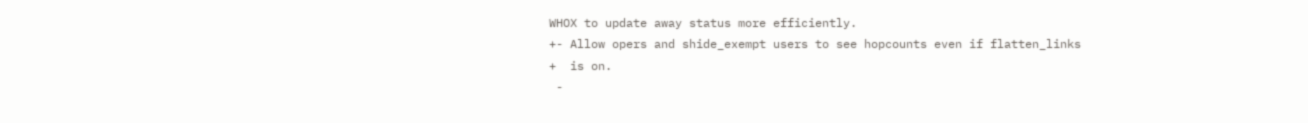WHOX to update away status more efficiently.
+- Allow opers and shide_exempt users to see hopcounts even if flatten_links
+  is on.
 -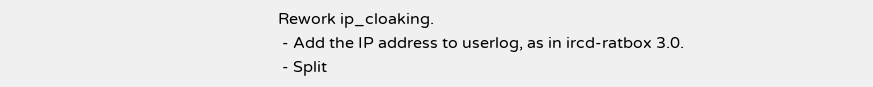Rework ip_cloaking.
 - Add the IP address to userlog, as in ircd-ratbox 3.0.
 - Split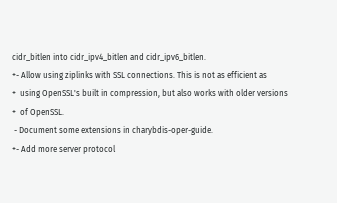cidr_bitlen into cidr_ipv4_bitlen and cidr_ipv6_bitlen.
+- Allow using ziplinks with SSL connections. This is not as efficient as
+  using OpenSSL's built in compression, but also works with older versions
+  of OpenSSL.
 - Document some extensions in charybdis-oper-guide.
+- Add more server protocol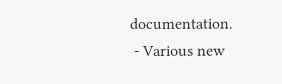documentation.
 - Various new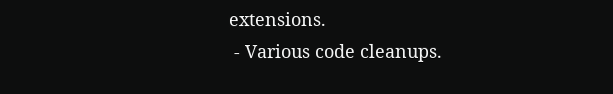extensions.
 - Various code cleanups.